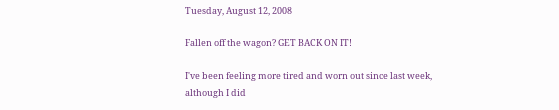Tuesday, August 12, 2008

Fallen off the wagon? GET BACK ON IT!

I've been feeling more tired and worn out since last week, although I did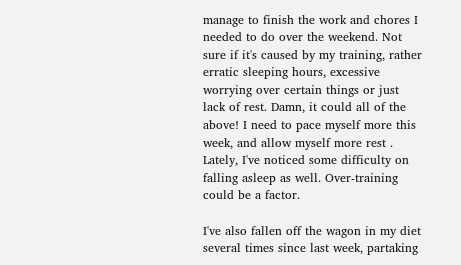manage to finish the work and chores I needed to do over the weekend. Not sure if it's caused by my training, rather erratic sleeping hours, excessive worrying over certain things or just lack of rest. Damn, it could all of the above! I need to pace myself more this week, and allow myself more rest . Lately, I've noticed some difficulty on falling asleep as well. Over-training could be a factor.

I've also fallen off the wagon in my diet several times since last week, partaking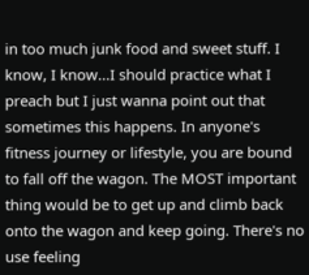in too much junk food and sweet stuff. I know, I know...I should practice what I preach but I just wanna point out that sometimes this happens. In anyone's fitness journey or lifestyle, you are bound to fall off the wagon. The MOST important thing would be to get up and climb back onto the wagon and keep going. There's no use feeling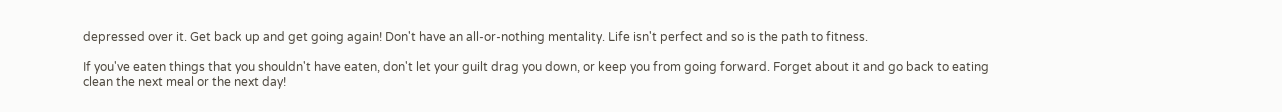depressed over it. Get back up and get going again! Don't have an all-or-nothing mentality. Life isn't perfect and so is the path to fitness.

If you've eaten things that you shouldn't have eaten, don't let your guilt drag you down, or keep you from going forward. Forget about it and go back to eating clean the next meal or the next day!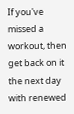If you've missed a workout, then get back on it the next day with renewed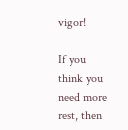vigor!

If you think you need more rest, then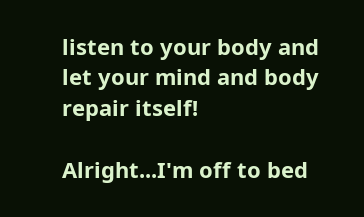listen to your body and let your mind and body repair itself!

Alright...I'm off to bed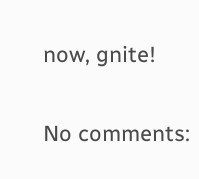now, gnite!

No comments: